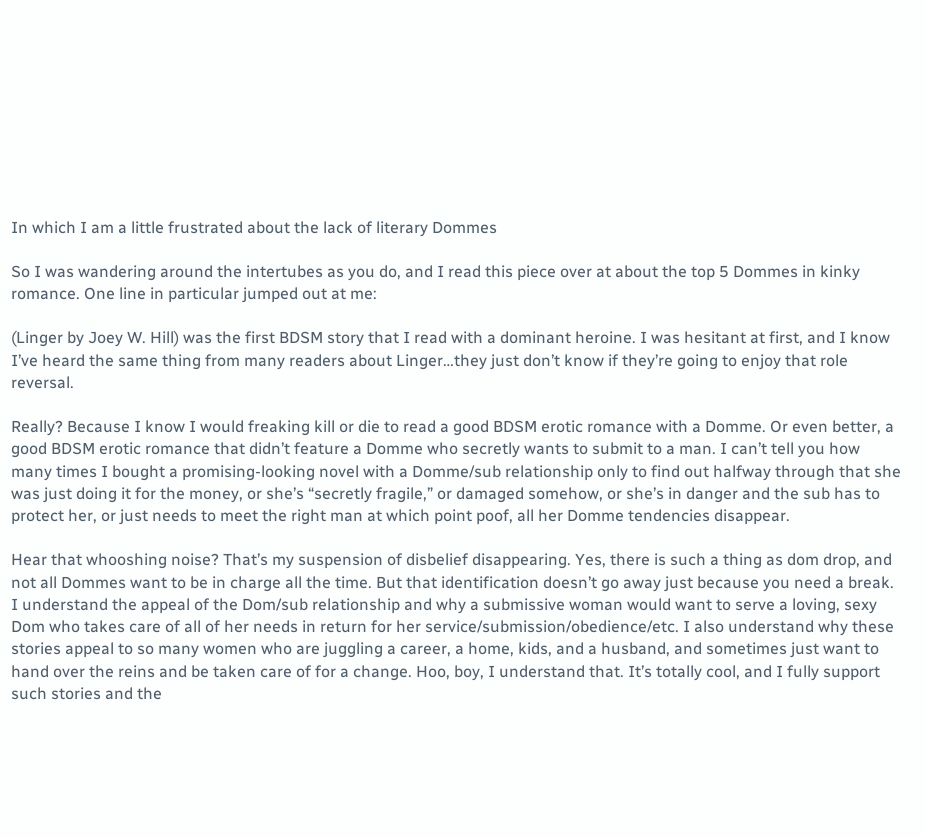In which I am a little frustrated about the lack of literary Dommes

So I was wandering around the intertubes as you do, and I read this piece over at about the top 5 Dommes in kinky romance. One line in particular jumped out at me:

(Linger by Joey W. Hill) was the first BDSM story that I read with a dominant heroine. I was hesitant at first, and I know I’ve heard the same thing from many readers about Linger…they just don’t know if they’re going to enjoy that role reversal.

Really? Because I know I would freaking kill or die to read a good BDSM erotic romance with a Domme. Or even better, a good BDSM erotic romance that didn’t feature a Domme who secretly wants to submit to a man. I can’t tell you how many times I bought a promising-looking novel with a Domme/sub relationship only to find out halfway through that she was just doing it for the money, or she’s “secretly fragile,” or damaged somehow, or she’s in danger and the sub has to protect her, or just needs to meet the right man at which point poof, all her Domme tendencies disappear.

Hear that whooshing noise? That’s my suspension of disbelief disappearing. Yes, there is such a thing as dom drop, and not all Dommes want to be in charge all the time. But that identification doesn’t go away just because you need a break. I understand the appeal of the Dom/sub relationship and why a submissive woman would want to serve a loving, sexy Dom who takes care of all of her needs in return for her service/submission/obedience/etc. I also understand why these stories appeal to so many women who are juggling a career, a home, kids, and a husband, and sometimes just want to hand over the reins and be taken care of for a change. Hoo, boy, I understand that. It’s totally cool, and I fully support such stories and the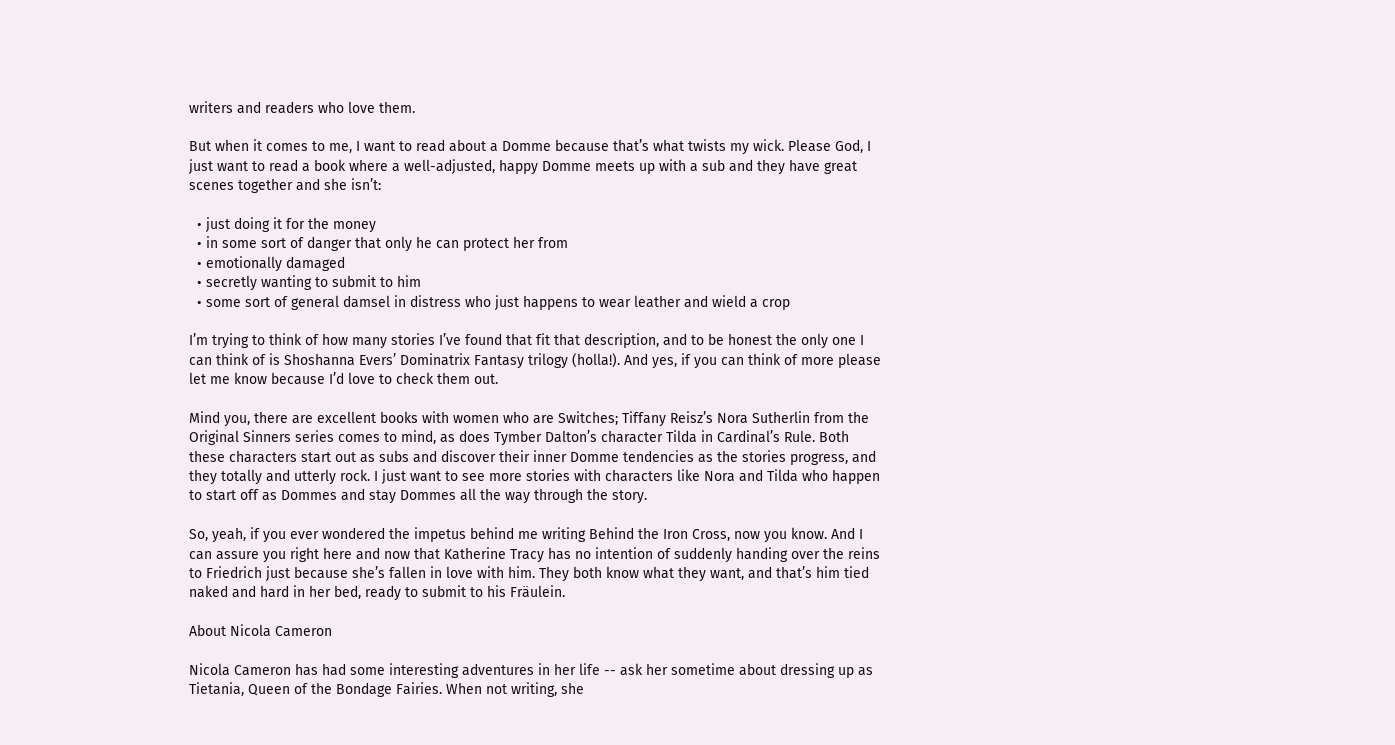writers and readers who love them.

But when it comes to me, I want to read about a Domme because that’s what twists my wick. Please God, I just want to read a book where a well-adjusted, happy Domme meets up with a sub and they have great scenes together and she isn’t:

  • just doing it for the money
  • in some sort of danger that only he can protect her from
  • emotionally damaged
  • secretly wanting to submit to him
  • some sort of general damsel in distress who just happens to wear leather and wield a crop

I’m trying to think of how many stories I’ve found that fit that description, and to be honest the only one I can think of is Shoshanna Evers’ Dominatrix Fantasy trilogy (holla!). And yes, if you can think of more please let me know because I’d love to check them out.

Mind you, there are excellent books with women who are Switches; Tiffany Reisz’s Nora Sutherlin from the Original Sinners series comes to mind, as does Tymber Dalton’s character Tilda in Cardinal’s Rule. Both these characters start out as subs and discover their inner Domme tendencies as the stories progress, and they totally and utterly rock. I just want to see more stories with characters like Nora and Tilda who happen to start off as Dommes and stay Dommes all the way through the story.

So, yeah, if you ever wondered the impetus behind me writing Behind the Iron Cross, now you know. And I can assure you right here and now that Katherine Tracy has no intention of suddenly handing over the reins to Friedrich just because she’s fallen in love with him. They both know what they want, and that’s him tied naked and hard in her bed, ready to submit to his Fräulein.

About Nicola Cameron

Nicola Cameron has had some interesting adventures in her life -- ask her sometime about dressing up as Tietania, Queen of the Bondage Fairies. When not writing, she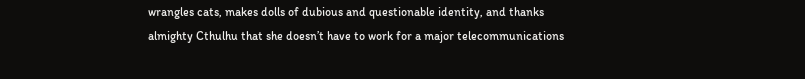wrangles cats, makes dolls of dubious and questionable identity, and thanks almighty Cthulhu that she doesn’t have to work for a major telecommunications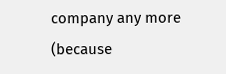company any more (because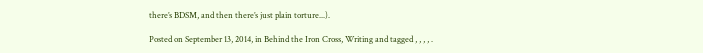there’s BDSM, and then there’s just plain torture...).

Posted on September 13, 2014, in Behind the Iron Cross, Writing and tagged , , , , .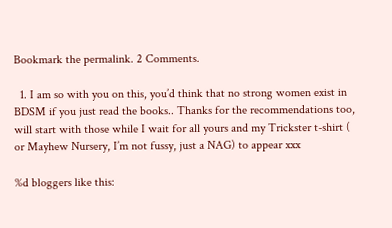Bookmark the permalink. 2 Comments.

  1. I am so with you on this, you’d think that no strong women exist in BDSM if you just read the books.. Thanks for the recommendations too, will start with those while I wait for all yours and my Trickster t-shirt ( or Mayhew Nursery, I’m not fussy, just a NAG) to appear xxx

%d bloggers like this: